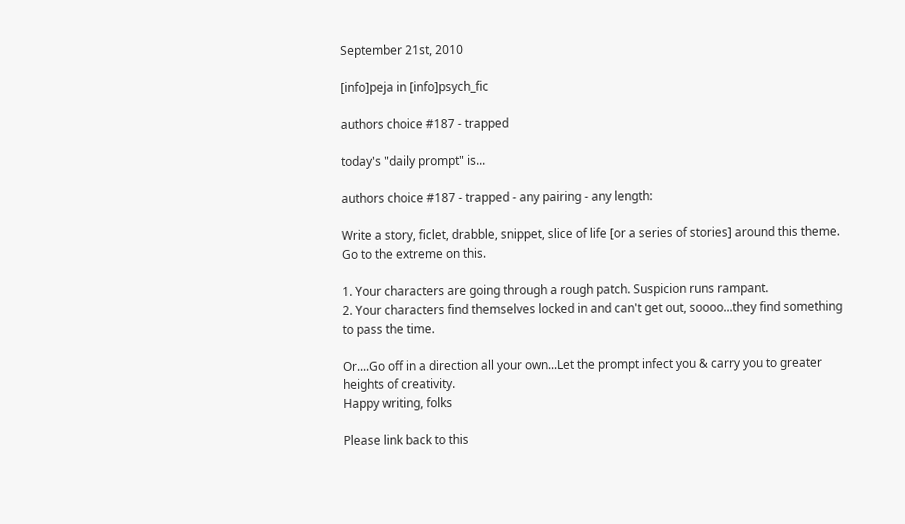September 21st, 2010

[info]peja in [info]psych_fic

authors choice #187 - trapped

today's "daily prompt" is...

authors choice #187 - trapped - any pairing - any length:

Write a story, ficlet, drabble, snippet, slice of life [or a series of stories] around this theme. Go to the extreme on this.

1. Your characters are going through a rough patch. Suspicion runs rampant.
2. Your characters find themselves locked in and can't get out, soooo...they find something to pass the time.

Or....Go off in a direction all your own...Let the prompt infect you & carry you to greater heights of creativity.
Happy writing, folks

Please link back to this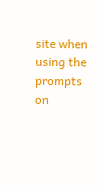site when using the prompts on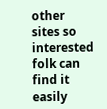other sites so interested folk can find it easily